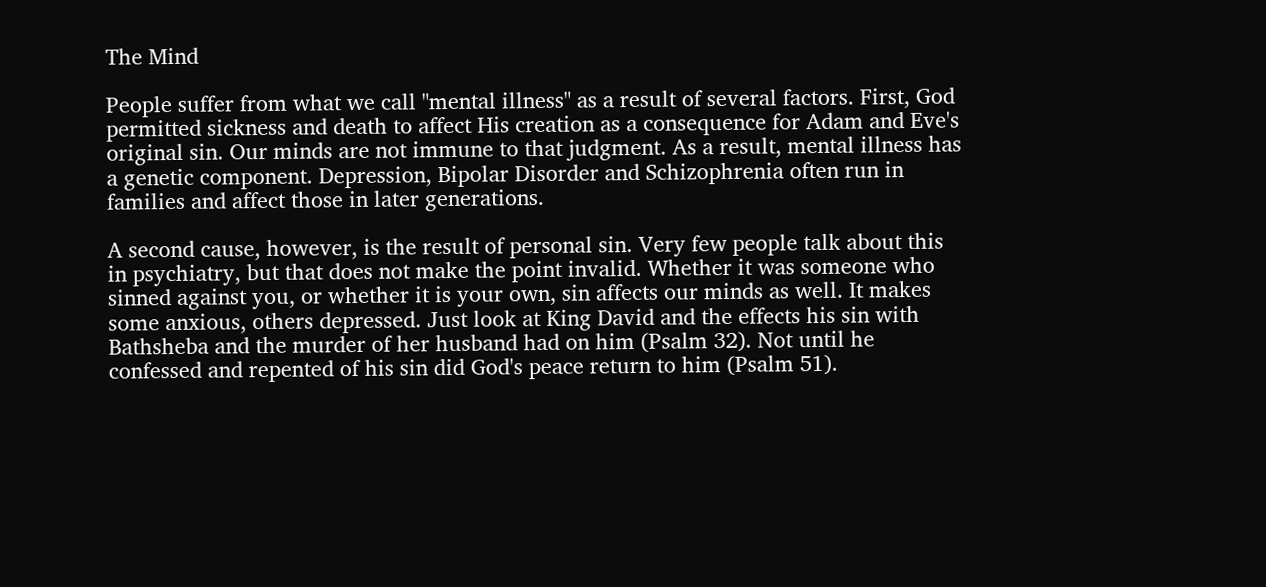The Mind

People suffer from what we call "mental illness" as a result of several factors. First, God permitted sickness and death to affect His creation as a consequence for Adam and Eve's original sin. Our minds are not immune to that judgment. As a result, mental illness has a genetic component. Depression, Bipolar Disorder and Schizophrenia often run in families and affect those in later generations.

A second cause, however, is the result of personal sin. Very few people talk about this in psychiatry, but that does not make the point invalid. Whether it was someone who sinned against you, or whether it is your own, sin affects our minds as well. It makes some anxious, others depressed. Just look at King David and the effects his sin with Bathsheba and the murder of her husband had on him (Psalm 32). Not until he confessed and repented of his sin did God's peace return to him (Psalm 51).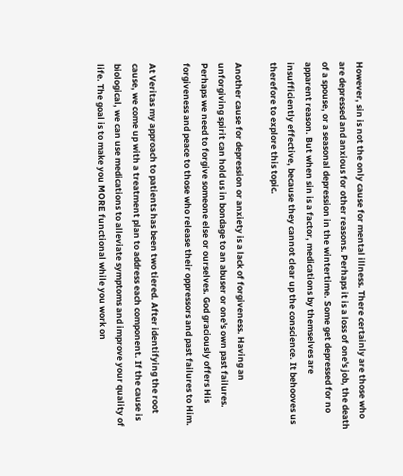However, sin is not the only cause for mental illness. There certainly are those who are depressed and anxious for other reasons. Perhaps it is a loss of one's job, the death of a spouse, or a seasonal depression in the wintertime. Some get depressed for no apparent reason. But when sin is a factor, medications by themselves are insufficiently effective, because they cannot clear up the conscience. It behooves us therefore to explore this topic.

Another cause for depression or anxiety is a lack of forgiveness. Having an unforgiving spirit can hold us in bondage to an abuser or one's own past failures. Perhaps we need to forgive someone else or ourselves. God graciously offers His forgiveness and peace to those who release their oppressors and past failures to Him.

At Veritas my approach to patients has been two tiered. After identifying the root cause, we come up with a treatment plan to address each component. If the cause is biological, we can use medications to alleviate symptoms and improve your quality of life. The goal is to make you MORE functional while you work on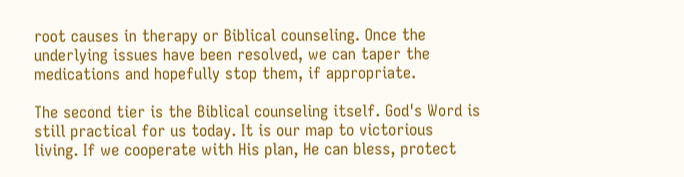root causes in therapy or Biblical counseling. Once the underlying issues have been resolved, we can taper the medications and hopefully stop them, if appropriate.

The second tier is the Biblical counseling itself. God's Word is still practical for us today. It is our map to victorious living. If we cooperate with His plan, He can bless, protect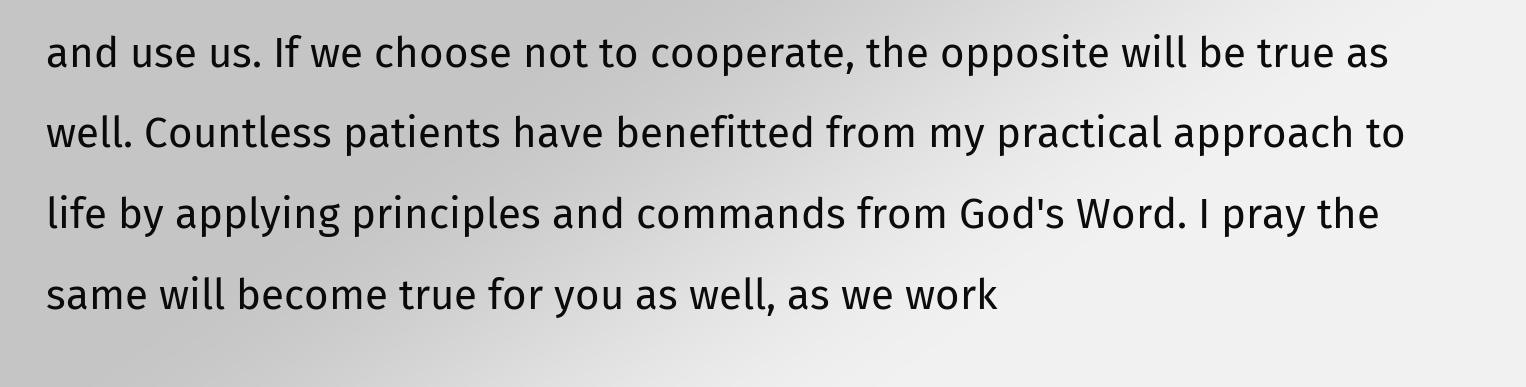and use us. If we choose not to cooperate, the opposite will be true as well. Countless patients have benefitted from my practical approach to life by applying principles and commands from God's Word. I pray the same will become true for you as well, as we work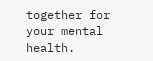together for your mental health.